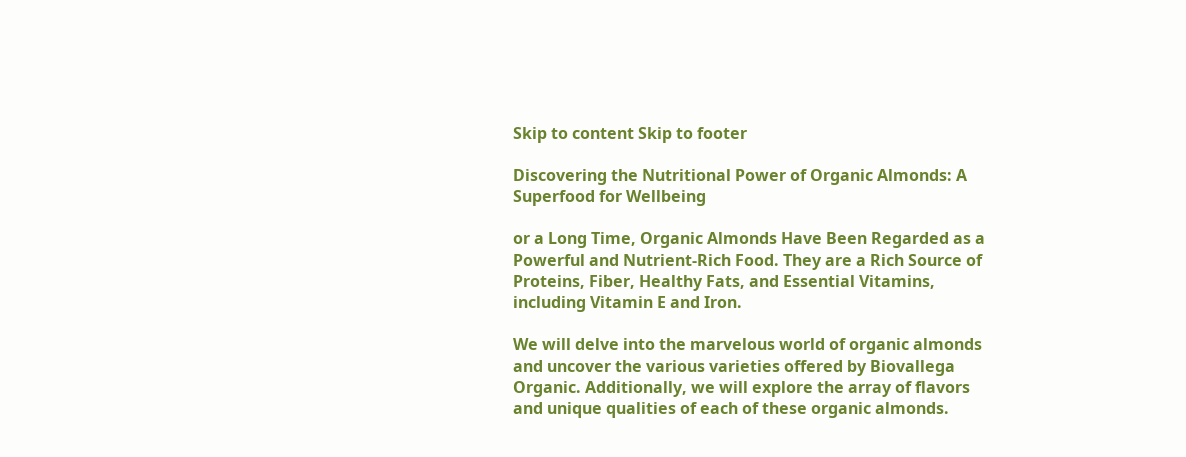Skip to content Skip to footer

Discovering the Nutritional Power of Organic Almonds: A Superfood for Wellbeing

or a Long Time, Organic Almonds Have Been Regarded as a Powerful and Nutrient-Rich Food. They are a Rich Source of Proteins, Fiber, Healthy Fats, and Essential Vitamins, including Vitamin E and Iron.

We will delve into the marvelous world of organic almonds and uncover the various varieties offered by Biovallega Organic. Additionally, we will explore the array of flavors and unique qualities of each of these organic almonds.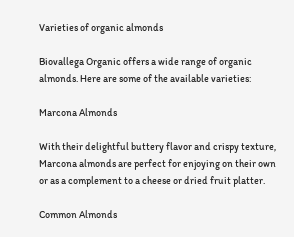Varieties of organic almonds

Biovallega Organic offers a wide range of organic almonds. Here are some of the available varieties:

Marcona Almonds

With their delightful buttery flavor and crispy texture, Marcona almonds are perfect for enjoying on their own or as a complement to a cheese or dried fruit platter.

Common Almonds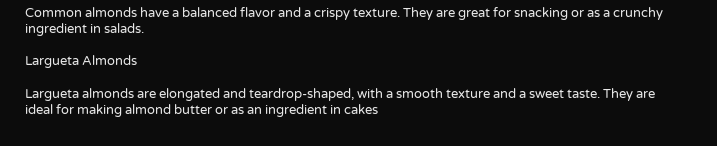Common almonds have a balanced flavor and a crispy texture. They are great for snacking or as a crunchy ingredient in salads.

Largueta Almonds

Largueta almonds are elongated and teardrop-shaped, with a smooth texture and a sweet taste. They are ideal for making almond butter or as an ingredient in cakes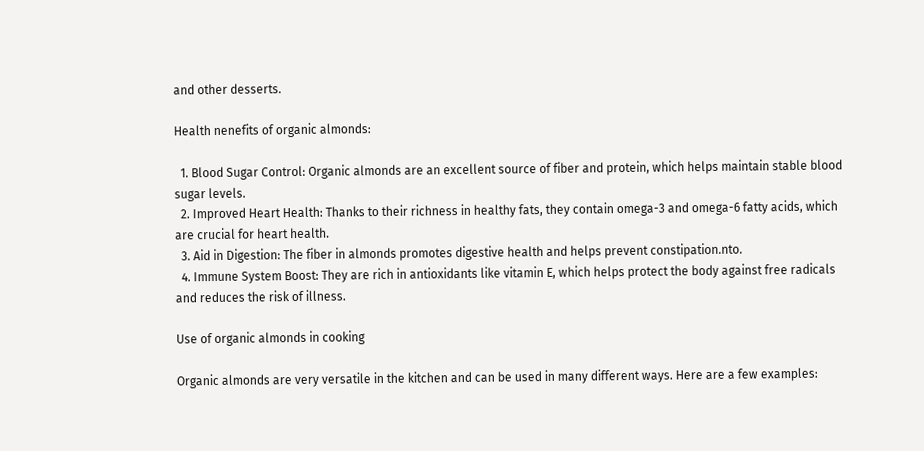and other desserts.

Health nenefits of organic almonds:

  1. Blood Sugar Control: Organic almonds are an excellent source of fiber and protein, which helps maintain stable blood sugar levels.
  2. Improved Heart Health: Thanks to their richness in healthy fats, they contain omega-3 and omega-6 fatty acids, which are crucial for heart health.
  3. Aid in Digestion: The fiber in almonds promotes digestive health and helps prevent constipation.nto.
  4. Immune System Boost: They are rich in antioxidants like vitamin E, which helps protect the body against free radicals and reduces the risk of illness.

Use of organic almonds in cooking

Organic almonds are very versatile in the kitchen and can be used in many different ways. Here are a few examples: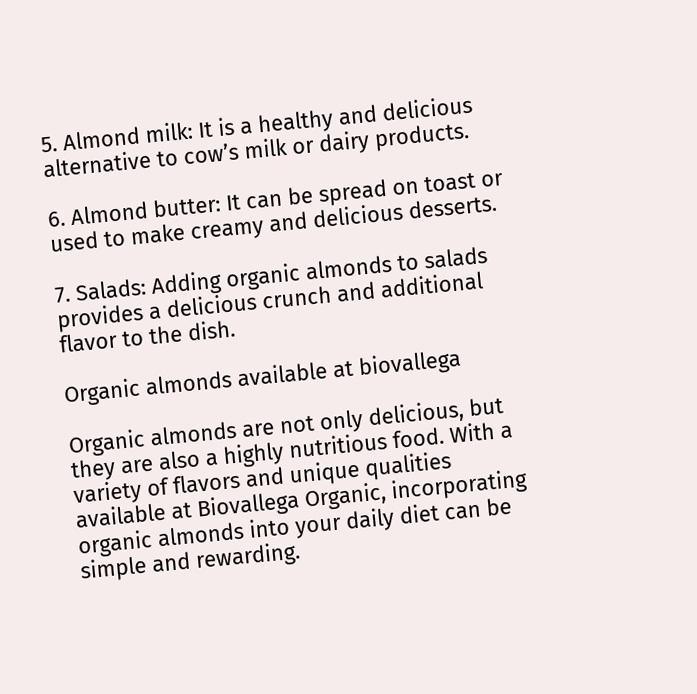5. Almond milk: It is a healthy and delicious alternative to cow’s milk or dairy products.

6. Almond butter: It can be spread on toast or used to make creamy and delicious desserts.

7. Salads: Adding organic almonds to salads provides a delicious crunch and additional flavor to the dish.

Organic almonds available at biovallega

Organic almonds are not only delicious, but they are also a highly nutritious food. With a variety of flavors and unique qualities available at Biovallega Organic, incorporating organic almonds into your daily diet can be simple and rewarding.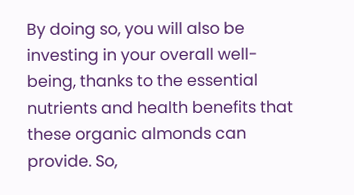By doing so, you will also be investing in your overall well-being, thanks to the essential nutrients and health benefits that these organic almonds can provide. So,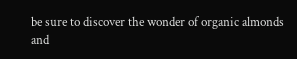be sure to discover the wonder of organic almonds and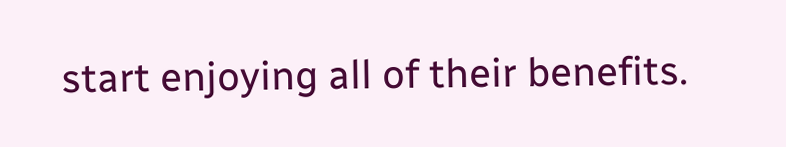start enjoying all of their benefits.